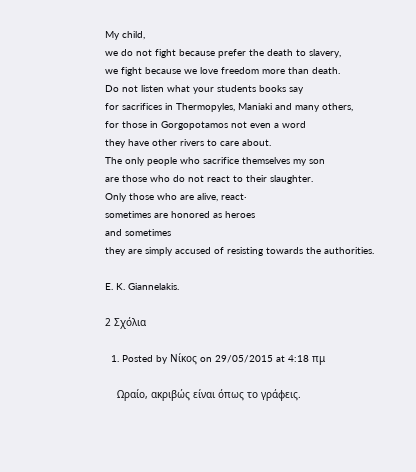My child,
we do not fight because prefer the death to slavery,
we fight because we love freedom more than death.
Do not listen what your students books say
for sacrifices in Thermopyles, Maniaki and many others,
for those in Gorgopotamos not even a word
they have other rivers to care about.
The only people who sacrifice themselves my son
are those who do not react to their slaughter.
Only those who are alive, react·
sometimes are honored as heroes
and sometimes
they are simply accused of resisting towards the authorities.

E. K. Giannelakis.

2 Σχόλια

  1. Posted by Νίκος on 29/05/2015 at 4:18 πμ

    Ωραίο, ακριβώς είναι όπως το γράφεις.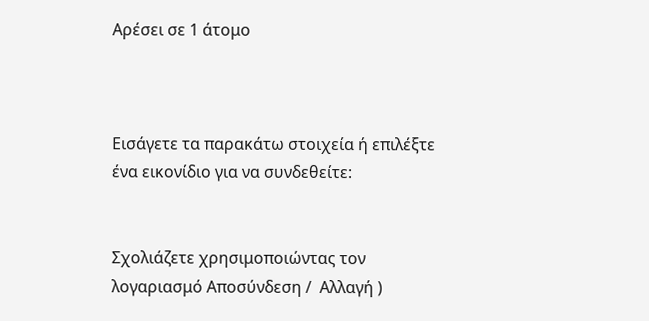Αρέσει σε 1 άτομο



Εισάγετε τα παρακάτω στοιχεία ή επιλέξτε ένα εικονίδιο για να συνδεθείτε:


Σχολιάζετε χρησιμοποιώντας τον λογαριασμό Αποσύνδεση /  Αλλαγή )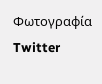Φωτογραφία Twitter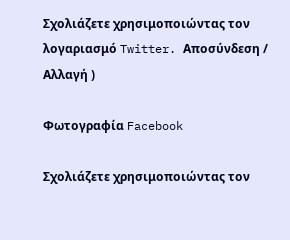Σχολιάζετε χρησιμοποιώντας τον λογαριασμό Twitter. Αποσύνδεση /  Αλλαγή )

Φωτογραφία Facebook

Σχολιάζετε χρησιμοποιώντας τον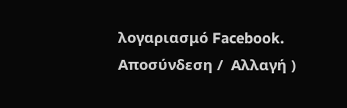λογαριασμό Facebook. Αποσύνδεση /  Αλλαγή )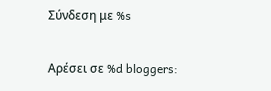Σύνδεση με %s

Αρέσει σε %d bloggers: